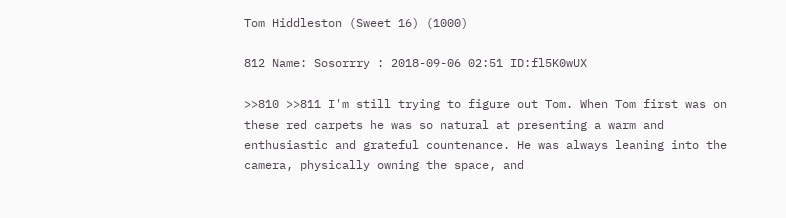Tom Hiddleston (Sweet 16) (1000)

812 Name: Sosorrry : 2018-09-06 02:51 ID:fl5K0wUX

>>810 >>811 I'm still trying to figure out Tom. When Tom first was on these red carpets he was so natural at presenting a warm and enthusiastic and grateful countenance. He was always leaning into the camera, physically owning the space, and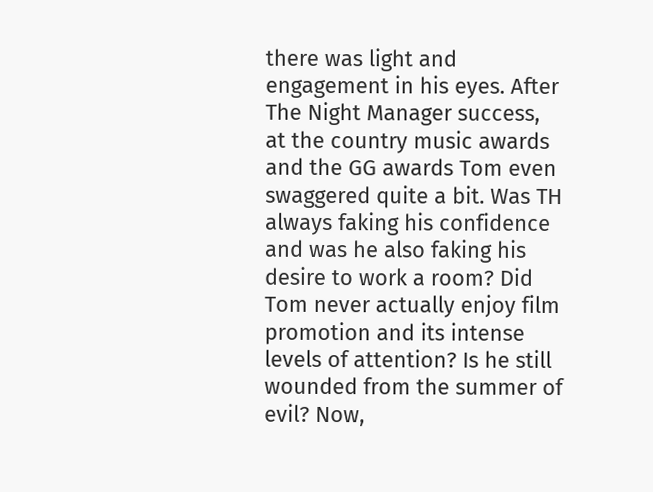there was light and engagement in his eyes. After The Night Manager success, at the country music awards and the GG awards Tom even swaggered quite a bit. Was TH always faking his confidence and was he also faking his desire to work a room? Did Tom never actually enjoy film promotion and its intense levels of attention? Is he still wounded from the summer of evil? Now,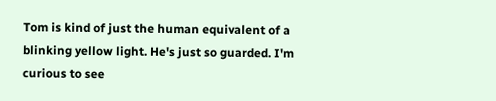Tom is kind of just the human equivalent of a blinking yellow light. He's just so guarded. I'm curious to see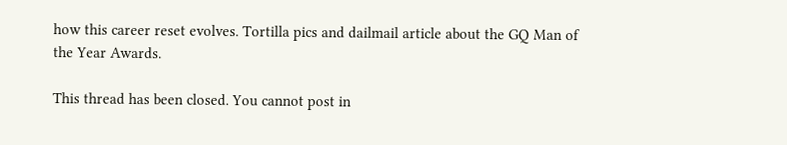how this career reset evolves. Tortilla pics and dailmail article about the GQ Man of the Year Awards.

This thread has been closed. You cannot post in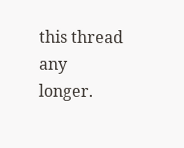this thread any longer.